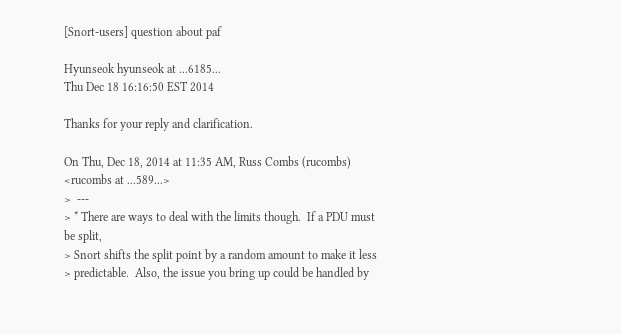[Snort-users] question about paf

Hyunseok hyunseok at ...6185...
Thu Dec 18 16:16:50 EST 2014

Thanks for your reply and clarification.

On Thu, Dec 18, 2014 at 11:35 AM, Russ Combs (rucombs) <rucombs at ...589...>
>  ---
> * There are ways to deal with the limits though.  If a PDU must be split,
> Snort shifts the split point by a random amount to make it less
> predictable.  Also, the issue you bring up could be handled by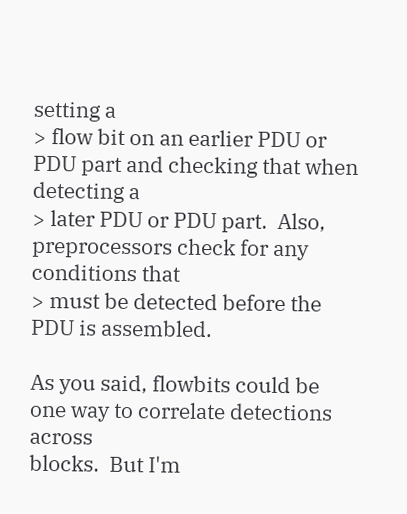setting a
> flow bit on an earlier PDU or PDU part and checking that when detecting a
> later PDU or PDU part.  Also, preprocessors check for any conditions that
> must be detected before the PDU is assembled.

As you said, flowbits could be one way to correlate detections across
blocks.  But I'm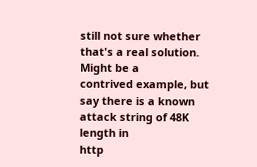still not sure whether that's a real solution.  Might be a
contrived example, but say there is a known attack string of 48K length in
http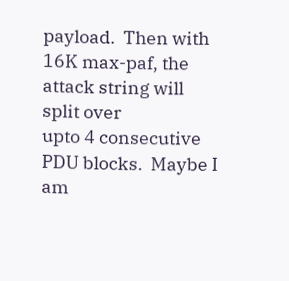payload.  Then with 16K max-paf, the attack string will split over
upto 4 consecutive PDU blocks.  Maybe I am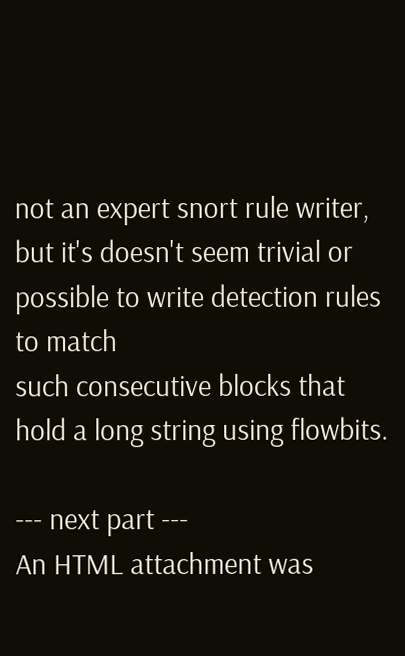not an expert snort rule writer,
but it's doesn't seem trivial or possible to write detection rules to match
such consecutive blocks that hold a long string using flowbits.

--- next part ---
An HTML attachment was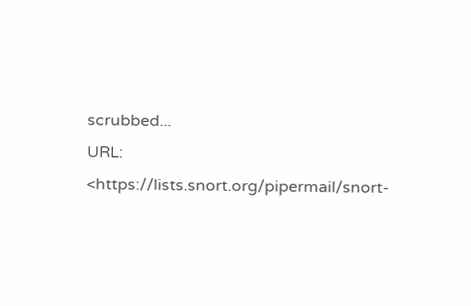scrubbed...
URL: <https://lists.snort.org/pipermail/snort-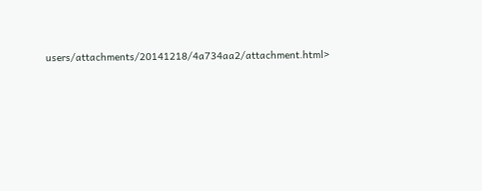users/attachments/20141218/4a734aa2/attachment.html>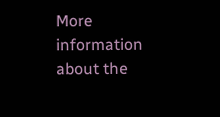More information about the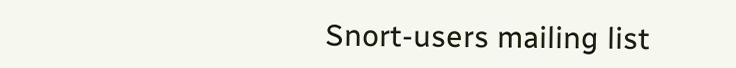Snort-users mailing list